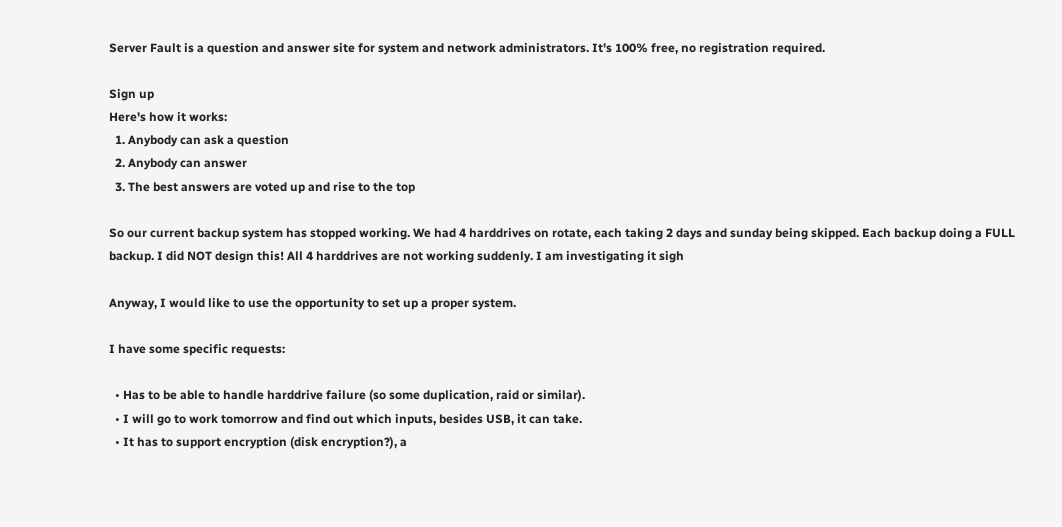Server Fault is a question and answer site for system and network administrators. It's 100% free, no registration required.

Sign up
Here's how it works:
  1. Anybody can ask a question
  2. Anybody can answer
  3. The best answers are voted up and rise to the top

So our current backup system has stopped working. We had 4 harddrives on rotate, each taking 2 days and sunday being skipped. Each backup doing a FULL backup. I did NOT design this! All 4 harddrives are not working suddenly. I am investigating it sigh

Anyway, I would like to use the opportunity to set up a proper system.

I have some specific requests:

  • Has to be able to handle harddrive failure (so some duplication, raid or similar).
  • I will go to work tomorrow and find out which inputs, besides USB, it can take.
  • It has to support encryption (disk encryption?), a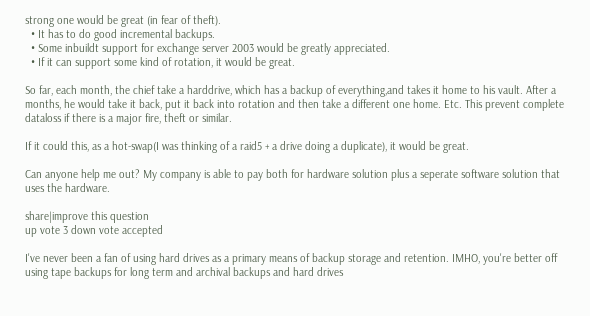strong one would be great (in fear of theft).
  • It has to do good incremental backups.
  • Some inbuildt support for exchange server 2003 would be greatly appreciated.
  • If it can support some kind of rotation, it would be great.

So far, each month, the chief take a harddrive, which has a backup of everything,and takes it home to his vault. After a months, he would take it back, put it back into rotation and then take a different one home. Etc. This prevent complete dataloss if there is a major fire, theft or similar.

If it could this, as a hot-swap(I was thinking of a raid5 + a drive doing a duplicate), it would be great.

Can anyone help me out? My company is able to pay both for hardware solution plus a seperate software solution that uses the hardware.

share|improve this question
up vote 3 down vote accepted

I've never been a fan of using hard drives as a primary means of backup storage and retention. IMHO, you're better off using tape backups for long term and archival backups and hard drives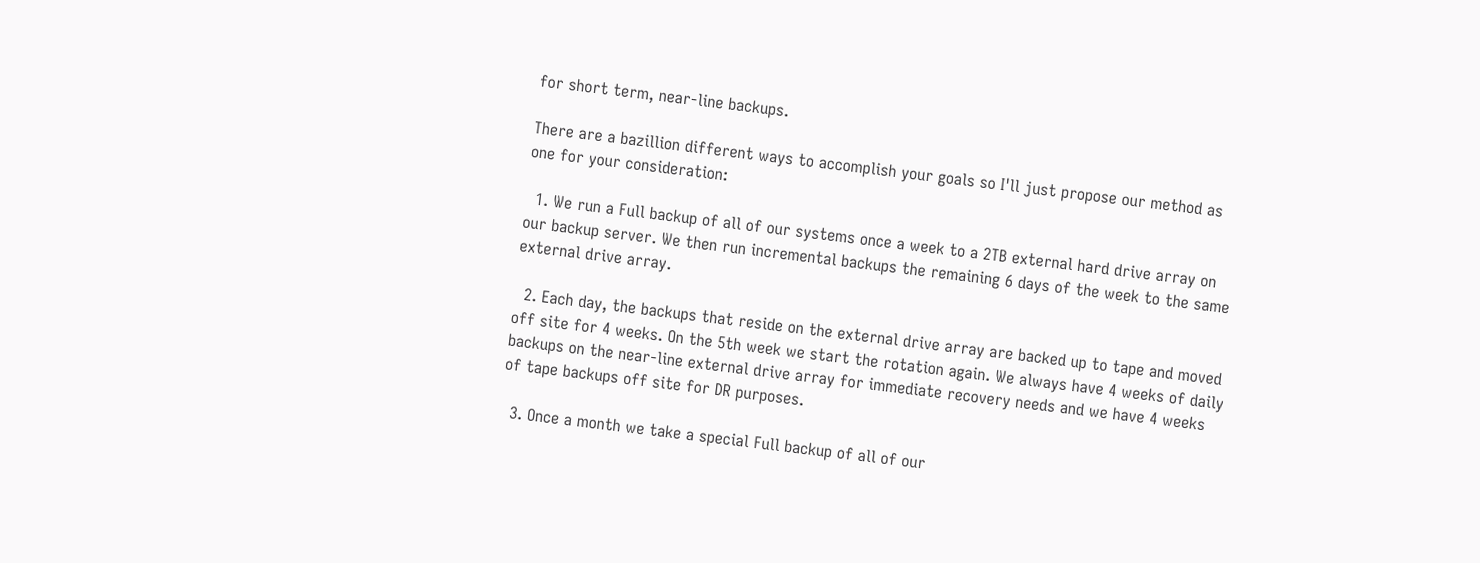for short term, near-line backups.

There are a bazillion different ways to accomplish your goals so I'll just propose our method as one for your consideration:

  1. We run a Full backup of all of our systems once a week to a 2TB external hard drive array on our backup server. We then run incremental backups the remaining 6 days of the week to the same external drive array.

  2. Each day, the backups that reside on the external drive array are backed up to tape and moved off site for 4 weeks. On the 5th week we start the rotation again. We always have 4 weeks of daily backups on the near-line external drive array for immediate recovery needs and we have 4 weeks of tape backups off site for DR purposes.

  3. Once a month we take a special Full backup of all of our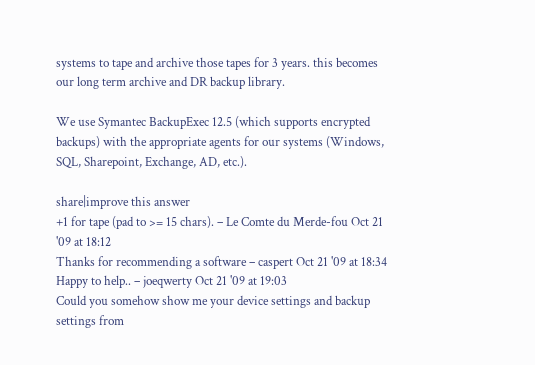systems to tape and archive those tapes for 3 years. this becomes our long term archive and DR backup library.

We use Symantec BackupExec 12.5 (which supports encrypted backups) with the appropriate agents for our systems (Windows, SQL, Sharepoint, Exchange, AD, etc.).

share|improve this answer
+1 for tape (pad to >= 15 chars). – Le Comte du Merde-fou Oct 21 '09 at 18:12
Thanks for recommending a software – caspert Oct 21 '09 at 18:34
Happy to help.. – joeqwerty Oct 21 '09 at 19:03
Could you somehow show me your device settings and backup settings from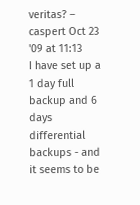veritas? – caspert Oct 23 '09 at 11:13
I have set up a 1 day full backup and 6 days differential backups - and it seems to be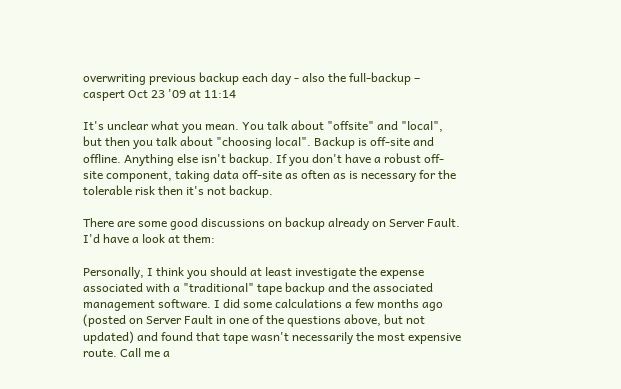overwriting previous backup each day - also the full-backup – caspert Oct 23 '09 at 11:14

It's unclear what you mean. You talk about "offsite" and "local", but then you talk about "choosing local". Backup is off-site and offline. Anything else isn't backup. If you don't have a robust off-site component, taking data off-site as often as is necessary for the tolerable risk then it's not backup.

There are some good discussions on backup already on Server Fault. I'd have a look at them:

Personally, I think you should at least investigate the expense associated with a "traditional" tape backup and the associated management software. I did some calculations a few months ago (posted on Server Fault in one of the questions above, but not updated) and found that tape wasn't necessarily the most expensive route. Call me a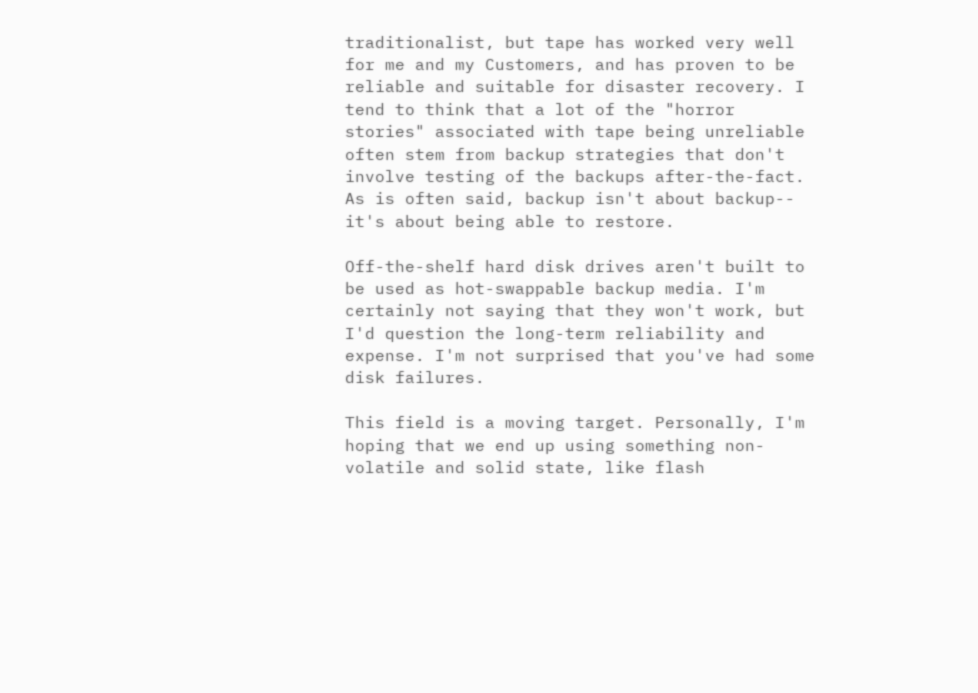traditionalist, but tape has worked very well for me and my Customers, and has proven to be reliable and suitable for disaster recovery. I tend to think that a lot of the "horror stories" associated with tape being unreliable often stem from backup strategies that don't involve testing of the backups after-the-fact. As is often said, backup isn't about backup-- it's about being able to restore.

Off-the-shelf hard disk drives aren't built to be used as hot-swappable backup media. I'm certainly not saying that they won't work, but I'd question the long-term reliability and expense. I'm not surprised that you've had some disk failures.

This field is a moving target. Personally, I'm hoping that we end up using something non-volatile and solid state, like flash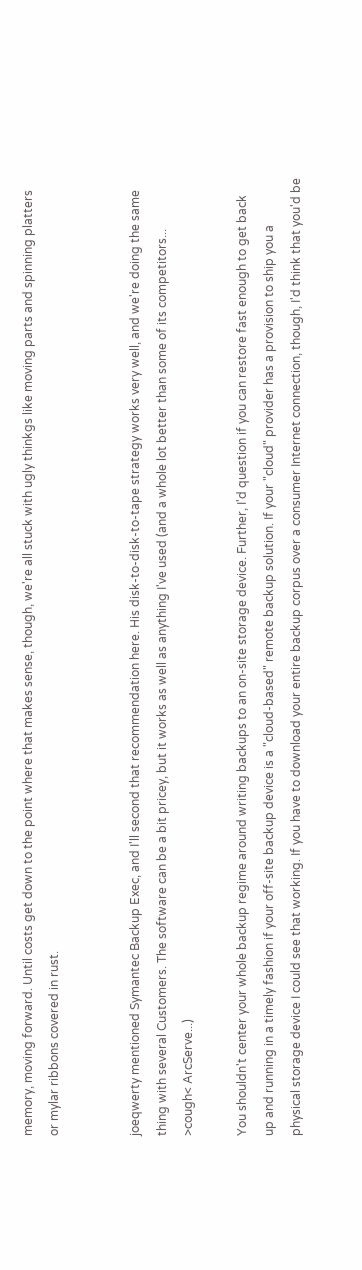memory, moving forward. Until costs get down to the point where that makes sense, though, we're all stuck with ugly thinkgs like moving parts and spinning platters or mylar ribbons covered in rust.


joeqwerty mentioned Symantec Backup Exec, and I'll second that recommendation here. His disk-to-disk-to-tape strategy works very well, and we're doing the same thing with several Customers. The software can be a bit pricey, but it works as well as anything I've used (and a whole lot better than some of its competitors... >cough< ArcServe...)

You shouldn't center your whole backup regime around writing backups to an on-site storage device. Further, I'd question if you can restore fast enough to get back up and running in a timely fashion if your off-site backup device is a "cloud-based" remote backup solution. If your "cloud" provider has a provision to ship you a physical storage device I could see that working. If you have to download your entire backup corpus over a consumer Internet connection, though, I'd think that you'd be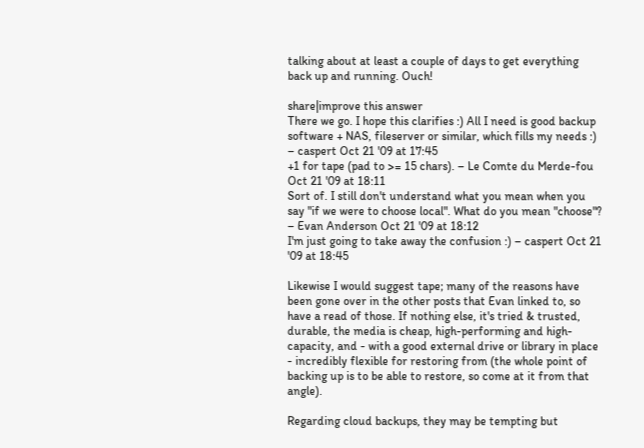talking about at least a couple of days to get everything back up and running. Ouch!

share|improve this answer
There we go. I hope this clarifies :) All I need is good backup software + NAS, fileserver or similar, which fills my needs :) – caspert Oct 21 '09 at 17:45
+1 for tape (pad to >= 15 chars). – Le Comte du Merde-fou Oct 21 '09 at 18:11
Sort of. I still don't understand what you mean when you say "if we were to choose local". What do you mean "choose"? – Evan Anderson Oct 21 '09 at 18:12
I'm just going to take away the confusion :) – caspert Oct 21 '09 at 18:45

Likewise I would suggest tape; many of the reasons have been gone over in the other posts that Evan linked to, so have a read of those. If nothing else, it's tried & trusted, durable, the media is cheap, high-performing and high-capacity, and - with a good external drive or library in place - incredibly flexible for restoring from (the whole point of backing up is to be able to restore, so come at it from that angle).

Regarding cloud backups, they may be tempting but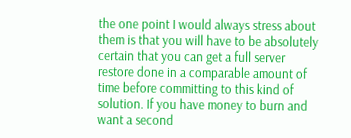the one point I would always stress about them is that you will have to be absolutely certain that you can get a full server restore done in a comparable amount of time before committing to this kind of solution. If you have money to burn and want a second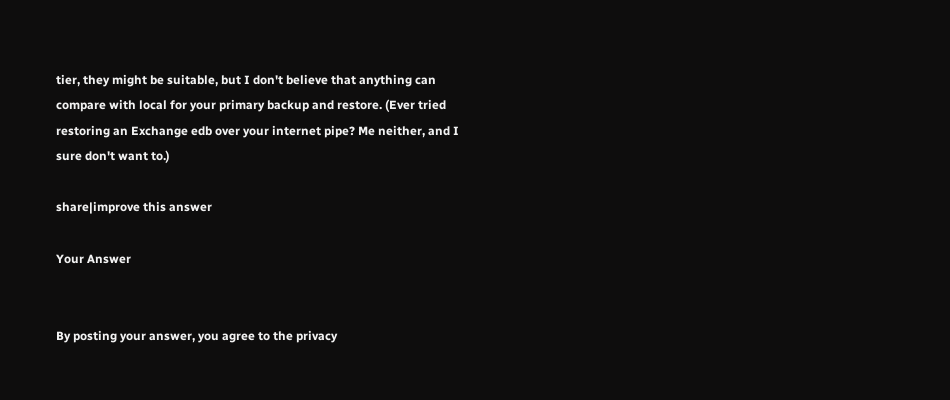tier, they might be suitable, but I don't believe that anything can compare with local for your primary backup and restore. (Ever tried restoring an Exchange edb over your internet pipe? Me neither, and I sure don't want to.)

share|improve this answer

Your Answer


By posting your answer, you agree to the privacy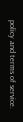policy and terms of service.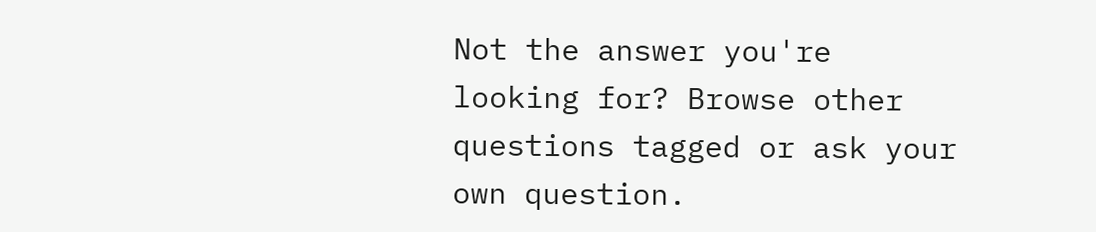Not the answer you're looking for? Browse other questions tagged or ask your own question.